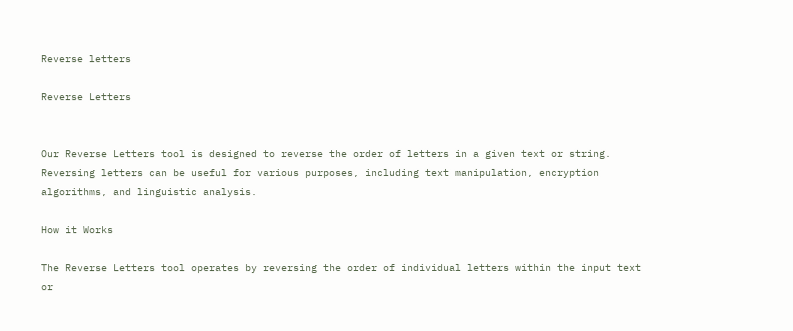Reverse letters

Reverse Letters


Our Reverse Letters tool is designed to reverse the order of letters in a given text or string. Reversing letters can be useful for various purposes, including text manipulation, encryption algorithms, and linguistic analysis.

How it Works

The Reverse Letters tool operates by reversing the order of individual letters within the input text or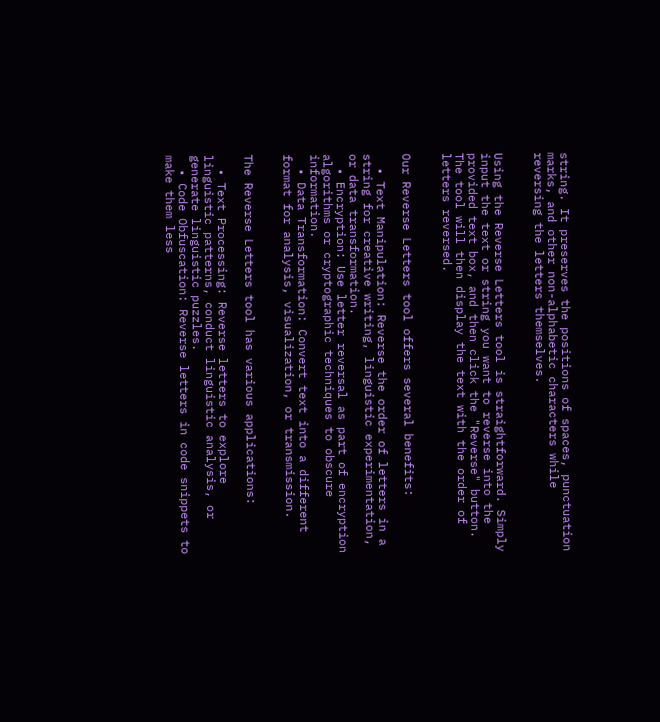string. It preserves the positions of spaces, punctuation marks, and other non-alphabetic characters while reversing the letters themselves.


Using the Reverse Letters tool is straightforward. Simply input the text or string you want to reverse into the provided text box, and then click the "Reverse" button. The tool will then display the text with the order of letters reversed.


Our Reverse Letters tool offers several benefits:

  • Text Manipulation: Reverse the order of letters in a string for creative writing, linguistic experimentation, or data transformation.
  • Encryption: Use letter reversal as part of encryption algorithms or cryptographic techniques to obscure information.
  • Data Transformation: Convert text into a different format for analysis, visualization, or transmission.


The Reverse Letters tool has various applications:

  • Text Processing: Reverse letters to explore linguistic patterns, conduct linguistic analysis, or generate linguistic puzzles.
  • Code Obfuscation: Reverse letters in code snippets to make them less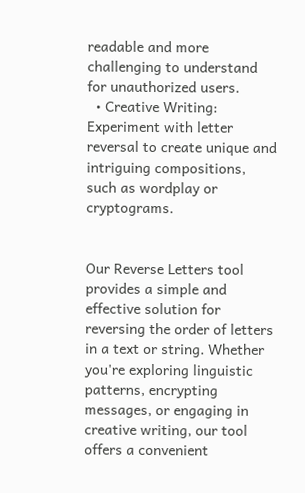readable and more challenging to understand for unauthorized users.
  • Creative Writing: Experiment with letter reversal to create unique and intriguing compositions, such as wordplay or cryptograms.


Our Reverse Letters tool provides a simple and effective solution for reversing the order of letters in a text or string. Whether you're exploring linguistic patterns, encrypting messages, or engaging in creative writing, our tool offers a convenient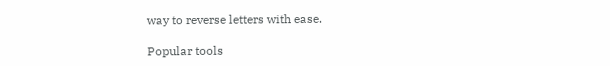way to reverse letters with ease.

Popular tools